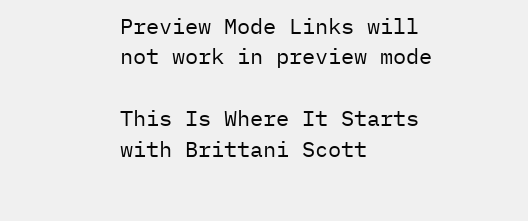Preview Mode Links will not work in preview mode

This Is Where It Starts with Brittani Scott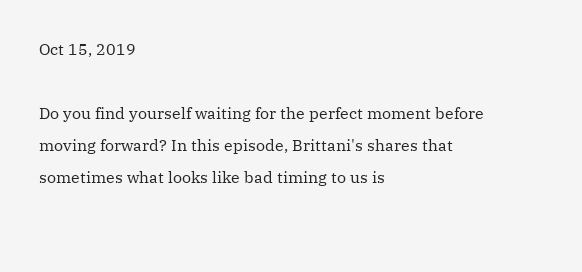Oct 15, 2019

Do you find yourself waiting for the perfect moment before moving forward? In this episode, Brittani's shares that sometimes what looks like bad timing to us is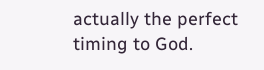actually the perfect timing to God.